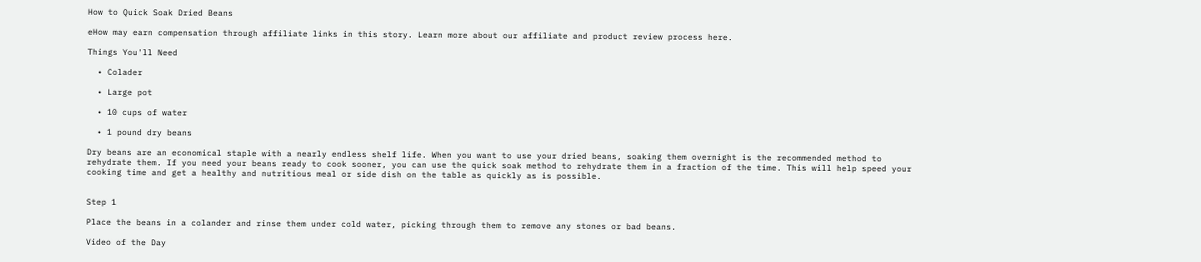How to Quick Soak Dried Beans

eHow may earn compensation through affiliate links in this story. Learn more about our affiliate and product review process here.

Things You'll Need

  • Colader

  • Large pot

  • 10 cups of water

  • 1 pound dry beans

Dry beans are an economical staple with a nearly endless shelf life. When you want to use your dried beans, soaking them overnight is the recommended method to rehydrate them. If you need your beans ready to cook sooner, you can use the quick soak method to rehydrate them in a fraction of the time. This will help speed your cooking time and get a healthy and nutritious meal or side dish on the table as quickly as is possible.


Step 1

Place the beans in a colander and rinse them under cold water, picking through them to remove any stones or bad beans.

Video of the Day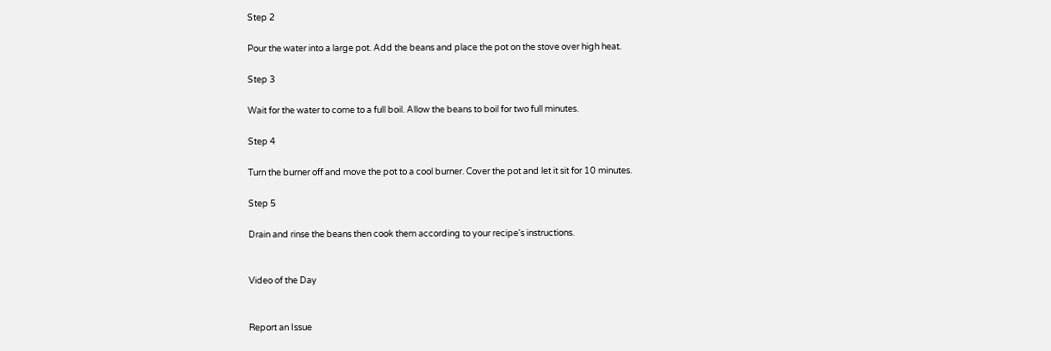Step 2

Pour the water into a large pot. Add the beans and place the pot on the stove over high heat.

Step 3

Wait for the water to come to a full boil. Allow the beans to boil for two full minutes.

Step 4

Turn the burner off and move the pot to a cool burner. Cover the pot and let it sit for 10 minutes.

Step 5

Drain and rinse the beans then cook them according to your recipe's instructions.


Video of the Day


Report an Issue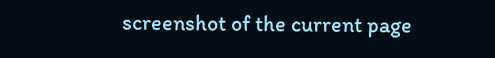screenshot of the current page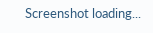Screenshot loading...